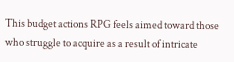This budget actions RPG feels aimed toward those who struggle to acquire as a result of intricate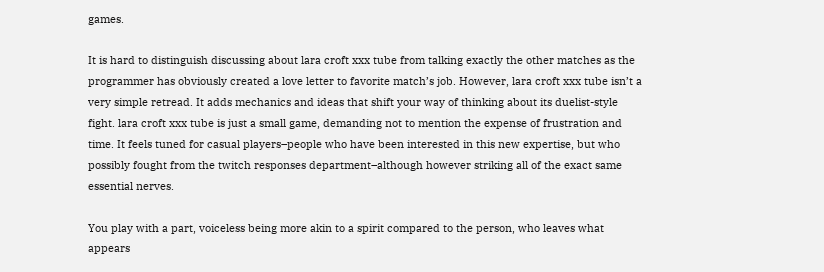games.

It is hard to distinguish discussing about lara croft xxx tube from talking exactly the other matches as the programmer has obviously created a love letter to favorite match’s job. However, lara croft xxx tube isn’t a very simple retread. It adds mechanics and ideas that shift your way of thinking about its duelist-style fight. lara croft xxx tube is just a small game, demanding not to mention the expense of frustration and time. It feels tuned for casual players–people who have been interested in this new expertise, but who possibly fought from the twitch responses department–although however striking all of the exact same essential nerves.

You play with a part, voiceless being more akin to a spirit compared to the person, who leaves what appears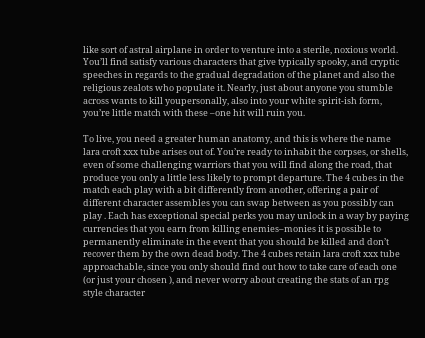like sort of astral airplane in order to venture into a sterile, noxious world. You’ll find satisfy various characters that give typically spooky, and cryptic speeches in regards to the gradual degradation of the planet and also the religious zealots who populate it. Nearly, just about anyone you stumble across wants to kill youpersonally, also into your white spirit-ish form, you’re little match with these –one hit will ruin you.

To live, you need a greater human anatomy, and this is where the name lara croft xxx tube arises out of. You’re ready to inhabit the corpses, or shells, even of some challenging warriors that you will find along the road, that produce you only a little less likely to prompt departure. The 4 cubes in the match each play with a bit differently from another, offering a pair of different character assembles you can swap between as you possibly can play . Each has exceptional special perks you may unlock in a way by paying currencies that you earn from killing enemies–monies it is possible to permanently eliminate in the event that you should be killed and don’t recover them by the own dead body. The 4 cubes retain lara croft xxx tube approachable, since you only should find out how to take care of each one (or just your chosen ), and never worry about creating the stats of an rpg style character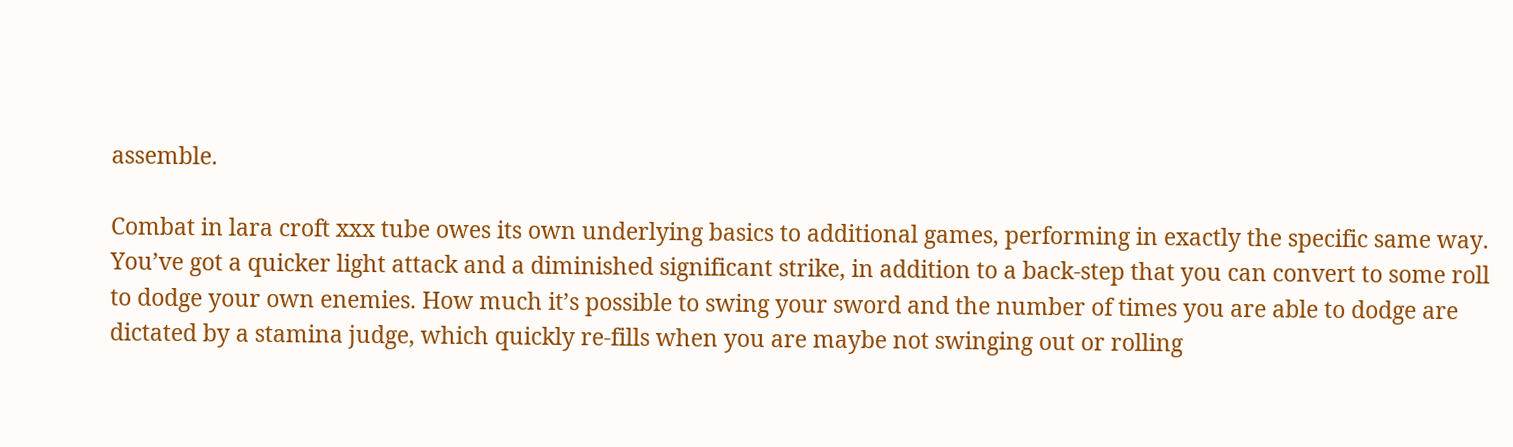assemble.

Combat in lara croft xxx tube owes its own underlying basics to additional games, performing in exactly the specific same way. You’ve got a quicker light attack and a diminished significant strike, in addition to a back-step that you can convert to some roll to dodge your own enemies. How much it’s possible to swing your sword and the number of times you are able to dodge are dictated by a stamina judge, which quickly re-fills when you are maybe not swinging out or rolling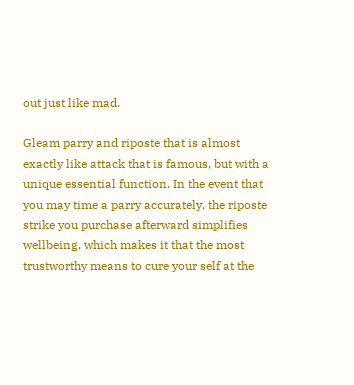out just like mad.

Gleam parry and riposte that is almost exactly like attack that is famous, but with a unique essential function. In the event that you may time a parry accurately, the riposte strike you purchase afterward simplifies wellbeing, which makes it that the most trustworthy means to cure your self at the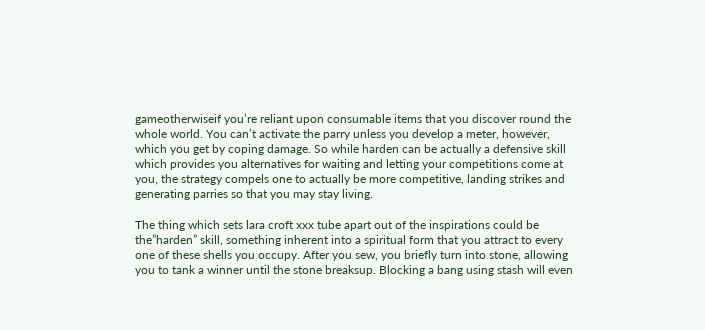gameotherwiseif you’re reliant upon consumable items that you discover round the whole world. You can’t activate the parry unless you develop a meter, however, which you get by coping damage. So while harden can be actually a defensive skill which provides you alternatives for waiting and letting your competitions come at you, the strategy compels one to actually be more competitive, landing strikes and generating parries so that you may stay living.

The thing which sets lara croft xxx tube apart out of the inspirations could be the”harden” skill, something inherent into a spiritual form that you attract to every one of these shells you occupy. After you sew, you briefly turn into stone, allowing you to tank a winner until the stone breaksup. Blocking a bang using stash will even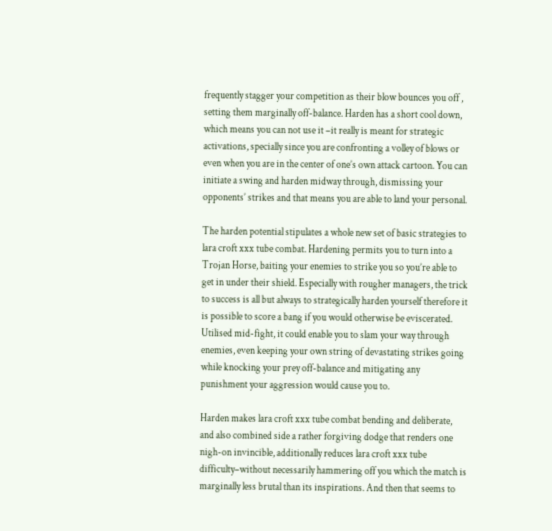frequently stagger your competition as their blow bounces you off , setting them marginally off-balance. Harden has a short cool down, which means you can not use it –it really is meant for strategic activations, specially since you are confronting a volley of blows or even when you are in the center of one’s own attack cartoon. You can initiate a swing and harden midway through, dismissing your opponents’ strikes and that means you are able to land your personal.

The harden potential stipulates a whole new set of basic strategies to lara croft xxx tube combat. Hardening permits you to turn into a Trojan Horse, baiting your enemies to strike you so you’re able to get in under their shield. Especially with rougher managers, the trick to success is all but always to strategically harden yourself therefore it is possible to score a bang if you would otherwise be eviscerated. Utilised mid-fight, it could enable you to slam your way through enemies, even keeping your own string of devastating strikes going while knocking your prey off-balance and mitigating any punishment your aggression would cause you to.

Harden makes lara croft xxx tube combat bending and deliberate, and also combined side a rather forgiving dodge that renders one nigh-on invincible, additionally reduces lara croft xxx tube difficulty–without necessarily hammering off you which the match is marginally less brutal than its inspirations. And then that seems to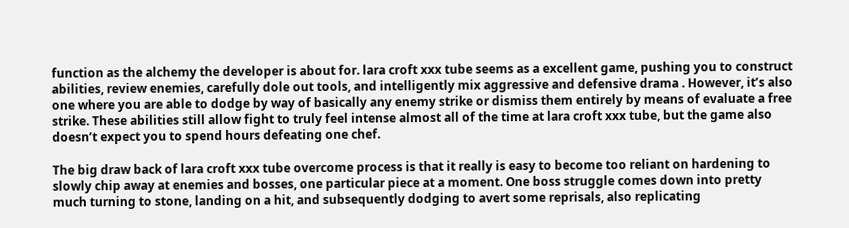function as the alchemy the developer is about for. lara croft xxx tube seems as a excellent game, pushing you to construct abilities, review enemies, carefully dole out tools, and intelligently mix aggressive and defensive drama . However, it’s also one where you are able to dodge by way of basically any enemy strike or dismiss them entirely by means of evaluate a free strike. These abilities still allow fight to truly feel intense almost all of the time at lara croft xxx tube, but the game also doesn’t expect you to spend hours defeating one chef.

The big draw back of lara croft xxx tube overcome process is that it really is easy to become too reliant on hardening to slowly chip away at enemies and bosses, one particular piece at a moment. One boss struggle comes down into pretty much turning to stone, landing on a hit, and subsequently dodging to avert some reprisals, also replicating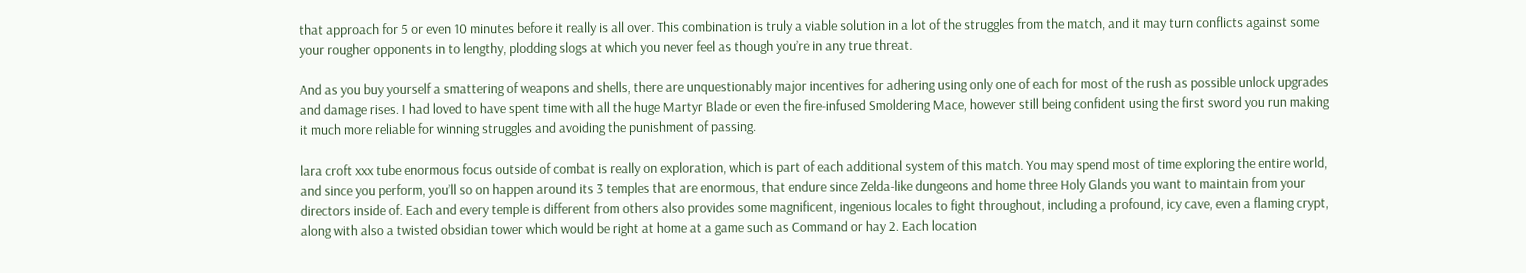that approach for 5 or even 10 minutes before it really is all over. This combination is truly a viable solution in a lot of the struggles from the match, and it may turn conflicts against some your rougher opponents in to lengthy, plodding slogs at which you never feel as though you’re in any true threat.

And as you buy yourself a smattering of weapons and shells, there are unquestionably major incentives for adhering using only one of each for most of the rush as possible unlock upgrades and damage rises. I had loved to have spent time with all the huge Martyr Blade or even the fire-infused Smoldering Mace, however still being confident using the first sword you run making it much more reliable for winning struggles and avoiding the punishment of passing.

lara croft xxx tube enormous focus outside of combat is really on exploration, which is part of each additional system of this match. You may spend most of time exploring the entire world, and since you perform, you’ll so on happen around its 3 temples that are enormous, that endure since Zelda-like dungeons and home three Holy Glands you want to maintain from your directors inside of. Each and every temple is different from others also provides some magnificent, ingenious locales to fight throughout, including a profound, icy cave, even a flaming crypt, along with also a twisted obsidian tower which would be right at home at a game such as Command or hay 2. Each location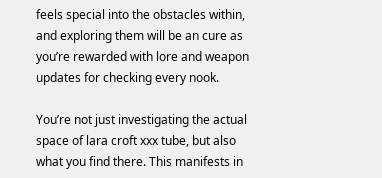feels special into the obstacles within, and exploring them will be an cure as you’re rewarded with lore and weapon updates for checking every nook.

You’re not just investigating the actual space of lara croft xxx tube, but also what you find there. This manifests in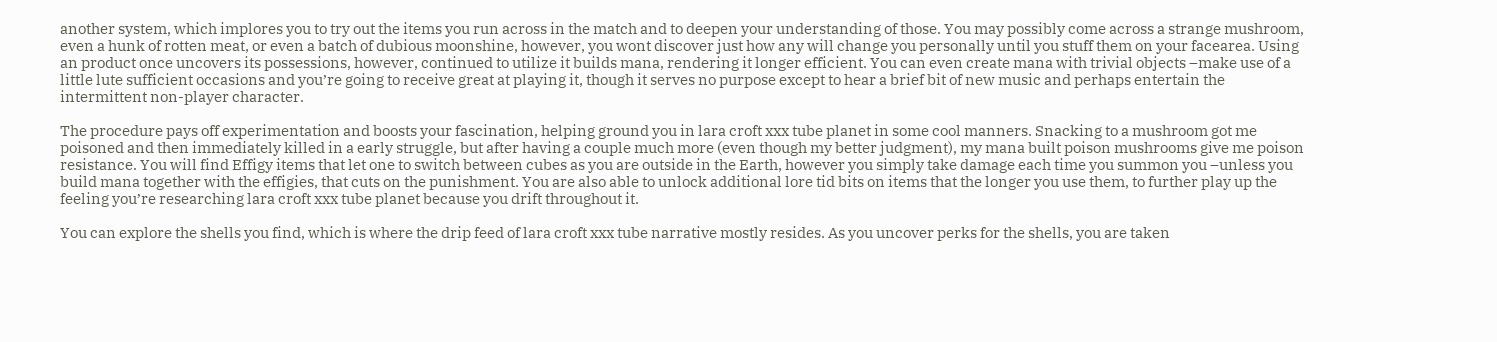another system, which implores you to try out the items you run across in the match and to deepen your understanding of those. You may possibly come across a strange mushroom, even a hunk of rotten meat, or even a batch of dubious moonshine, however, you wont discover just how any will change you personally until you stuff them on your facearea. Using an product once uncovers its possessions, however, continued to utilize it builds mana, rendering it longer efficient. You can even create mana with trivial objects –make use of a little lute sufficient occasions and you’re going to receive great at playing it, though it serves no purpose except to hear a brief bit of new music and perhaps entertain the intermittent non-player character.

The procedure pays off experimentation and boosts your fascination, helping ground you in lara croft xxx tube planet in some cool manners. Snacking to a mushroom got me poisoned and then immediately killed in a early struggle, but after having a couple much more (even though my better judgment), my mana built poison mushrooms give me poison resistance. You will find Effigy items that let one to switch between cubes as you are outside in the Earth, however you simply take damage each time you summon you –unless you build mana together with the effigies, that cuts on the punishment. You are also able to unlock additional lore tid bits on items that the longer you use them, to further play up the feeling you’re researching lara croft xxx tube planet because you drift throughout it.

You can explore the shells you find, which is where the drip feed of lara croft xxx tube narrative mostly resides. As you uncover perks for the shells, you are taken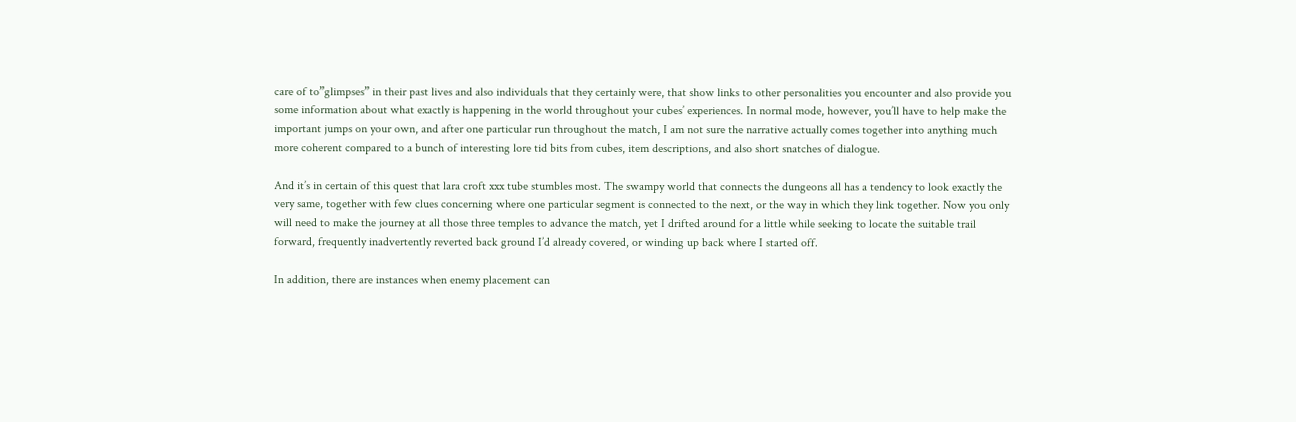care of to”glimpses” in their past lives and also individuals that they certainly were, that show links to other personalities you encounter and also provide you some information about what exactly is happening in the world throughout your cubes’ experiences. In normal mode, however, you’ll have to help make the important jumps on your own, and after one particular run throughout the match, I am not sure the narrative actually comes together into anything much more coherent compared to a bunch of interesting lore tid bits from cubes, item descriptions, and also short snatches of dialogue.

And it’s in certain of this quest that lara croft xxx tube stumbles most. The swampy world that connects the dungeons all has a tendency to look exactly the very same, together with few clues concerning where one particular segment is connected to the next, or the way in which they link together. Now you only will need to make the journey at all those three temples to advance the match, yet I drifted around for a little while seeking to locate the suitable trail forward, frequently inadvertently reverted back ground I’d already covered, or winding up back where I started off.

In addition, there are instances when enemy placement can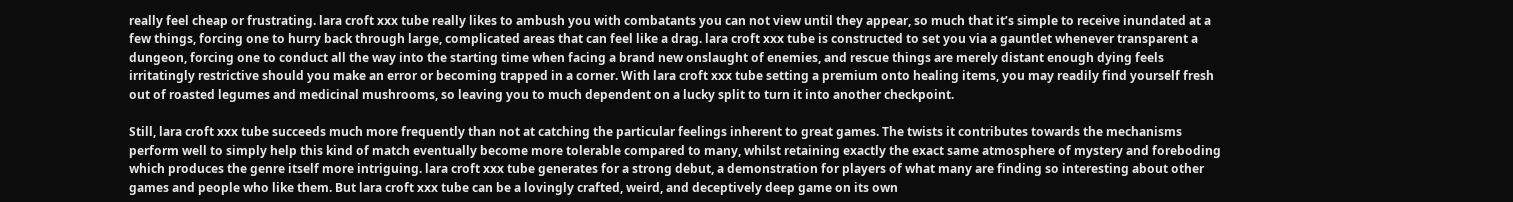really feel cheap or frustrating. lara croft xxx tube really likes to ambush you with combatants you can not view until they appear, so much that it’s simple to receive inundated at a few things, forcing one to hurry back through large, complicated areas that can feel like a drag. lara croft xxx tube is constructed to set you via a gauntlet whenever transparent a dungeon, forcing one to conduct all the way into the starting time when facing a brand new onslaught of enemies, and rescue things are merely distant enough dying feels irritatingly restrictive should you make an error or becoming trapped in a corner. With lara croft xxx tube setting a premium onto healing items, you may readily find yourself fresh out of roasted legumes and medicinal mushrooms, so leaving you to much dependent on a lucky split to turn it into another checkpoint.

Still, lara croft xxx tube succeeds much more frequently than not at catching the particular feelings inherent to great games. The twists it contributes towards the mechanisms perform well to simply help this kind of match eventually become more tolerable compared to many, whilst retaining exactly the exact same atmosphere of mystery and foreboding which produces the genre itself more intriguing. lara croft xxx tube generates for a strong debut, a demonstration for players of what many are finding so interesting about other games and people who like them. But lara croft xxx tube can be a lovingly crafted, weird, and deceptively deep game on its own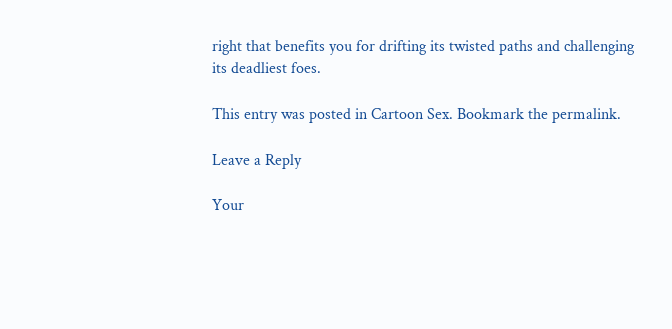right that benefits you for drifting its twisted paths and challenging its deadliest foes.

This entry was posted in Cartoon Sex. Bookmark the permalink.

Leave a Reply

Your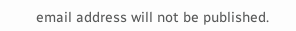email address will not be published.